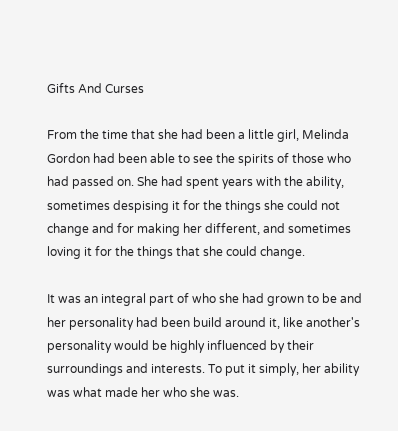Gifts And Curses

From the time that she had been a little girl, Melinda Gordon had been able to see the spirits of those who had passed on. She had spent years with the ability, sometimes despising it for the things she could not change and for making her different, and sometimes loving it for the things that she could change.

It was an integral part of who she had grown to be and her personality had been build around it, like another's personality would be highly influenced by their surroundings and interests. To put it simply, her ability was what made her who she was.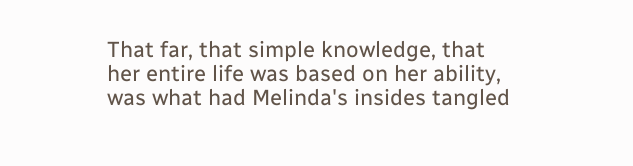That far, that simple knowledge, that her entire life was based on her ability, was what had Melinda's insides tangled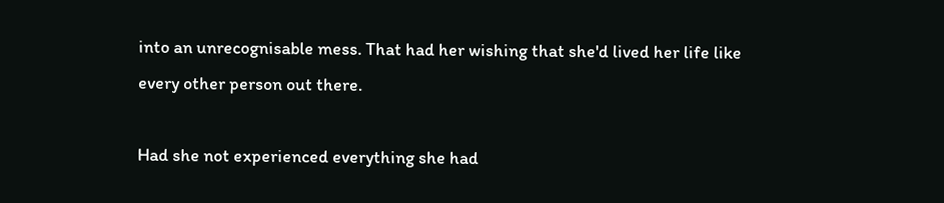into an unrecognisable mess. That had her wishing that she'd lived her life like every other person out there.

Had she not experienced everything she had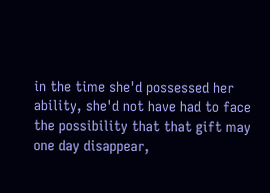in the time she'd possessed her ability, she'd not have had to face the possibility that that gift may one day disappear,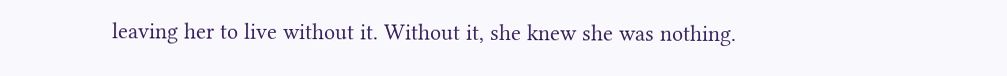leaving her to live without it. Without it, she knew she was nothing.